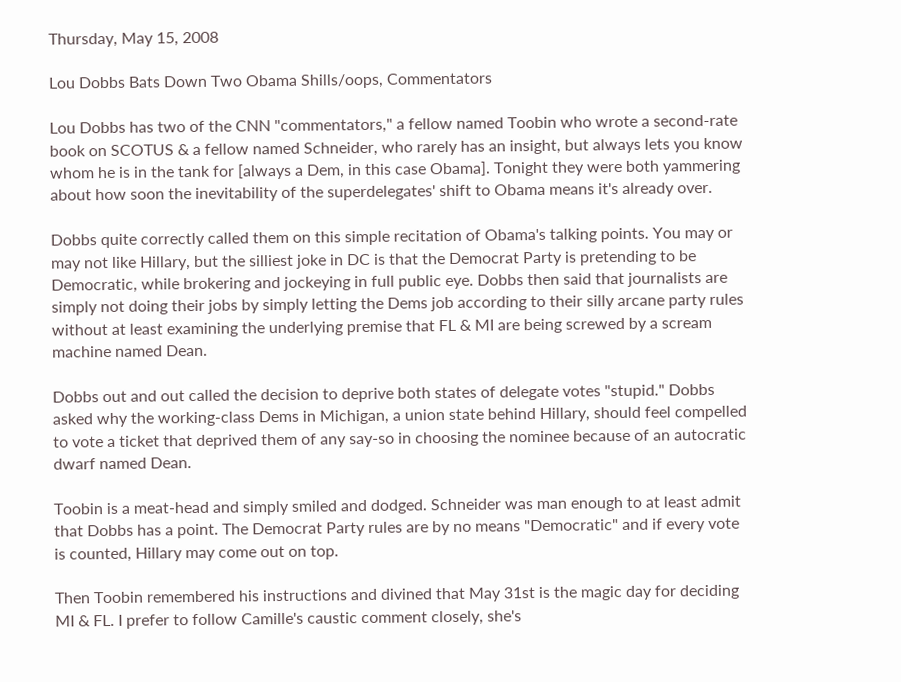Thursday, May 15, 2008

Lou Dobbs Bats Down Two Obama Shills/oops, Commentators

Lou Dobbs has two of the CNN "commentators," a fellow named Toobin who wrote a second-rate book on SCOTUS & a fellow named Schneider, who rarely has an insight, but always lets you know whom he is in the tank for [always a Dem, in this case Obama]. Tonight they were both yammering about how soon the inevitability of the superdelegates' shift to Obama means it's already over.

Dobbs quite correctly called them on this simple recitation of Obama's talking points. You may or may not like Hillary, but the silliest joke in DC is that the Democrat Party is pretending to be Democratic, while brokering and jockeying in full public eye. Dobbs then said that journalists are simply not doing their jobs by simply letting the Dems job according to their silly arcane party rules without at least examining the underlying premise that FL & MI are being screwed by a scream machine named Dean.

Dobbs out and out called the decision to deprive both states of delegate votes "stupid." Dobbs asked why the working-class Dems in Michigan, a union state behind Hillary, should feel compelled to vote a ticket that deprived them of any say-so in choosing the nominee because of an autocratic dwarf named Dean.

Toobin is a meat-head and simply smiled and dodged. Schneider was man enough to at least admit that Dobbs has a point. The Democrat Party rules are by no means "Democratic" and if every vote is counted, Hillary may come out on top.

Then Toobin remembered his instructions and divined that May 31st is the magic day for deciding MI & FL. I prefer to follow Camille's caustic comment closely, she's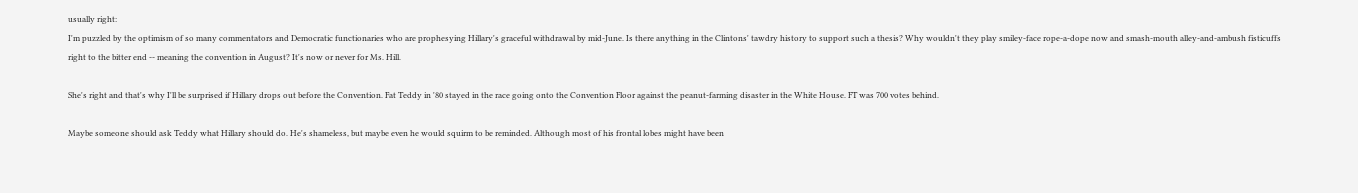usually right:
I'm puzzled by the optimism of so many commentators and Democratic functionaries who are prophesying Hillary's graceful withdrawal by mid-June. Is there anything in the Clintons' tawdry history to support such a thesis? Why wouldn't they play smiley-face rope-a-dope now and smash-mouth alley-and-ambush fisticuffs right to the bitter end -- meaning the convention in August? It's now or never for Ms. Hill.

She's right and that's why I'll be surprised if Hillary drops out before the Convention. Fat Teddy in '80 stayed in the race going onto the Convention Floor against the peanut-farming disaster in the White House. FT was 700 votes behind.

Maybe someone should ask Teddy what Hillary should do. He's shameless, but maybe even he would squirm to be reminded. Although most of his frontal lobes might have been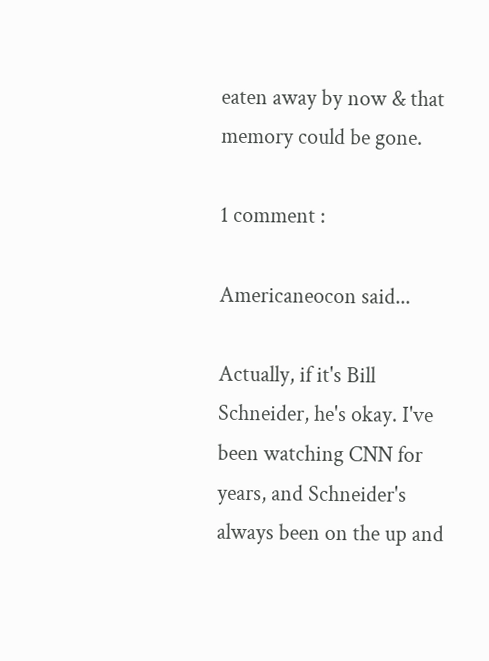eaten away by now & that memory could be gone.

1 comment :

Americaneocon said...

Actually, if it's Bill Schneider, he's okay. I've been watching CNN for years, and Schneider's always been on the up and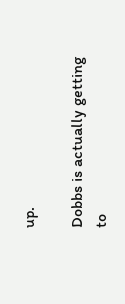up.

Dobbs is actually getting to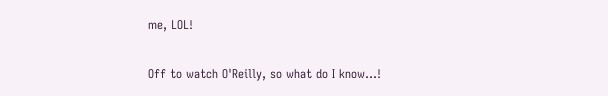me, LOL!

Off to watch O'Reilly, so what do I know...!